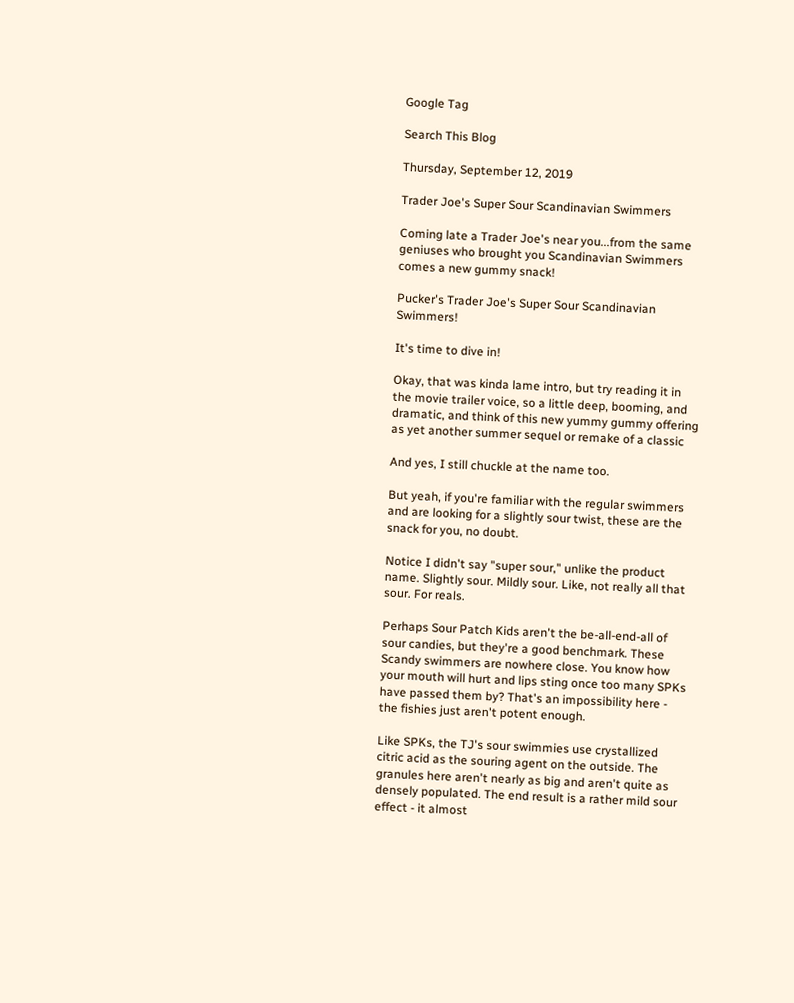Google Tag

Search This Blog

Thursday, September 12, 2019

Trader Joe's Super Sour Scandinavian Swimmers

Coming late a Trader Joe's near you...from the same geniuses who brought you Scandinavian Swimmers comes a new gummy snack!

Pucker's Trader Joe's Super Sour Scandinavian Swimmers!

It's time to dive in!

Okay, that was kinda lame intro, but try reading it in the movie trailer voice, so a little deep, booming, and dramatic, and think of this new yummy gummy offering as yet another summer sequel or remake of a classic

And yes, I still chuckle at the name too.

But yeah, if you're familiar with the regular swimmers and are looking for a slightly sour twist, these are the snack for you, no doubt.

Notice I didn't say "super sour," unlike the product name. Slightly sour. Mildly sour. Like, not really all that sour. For reals.

Perhaps Sour Patch Kids aren't the be-all-end-all of sour candies, but they're a good benchmark. These Scandy swimmers are nowhere close. You know how your mouth will hurt and lips sting once too many SPKs have passed them by? That's an impossibility here - the fishies just aren't potent enough.

Like SPKs, the TJ's sour swimmies use crystallized citric acid as the souring agent on the outside. The granules here aren't nearly as big and aren't quite as densely populated. The end result is a rather mild sour effect - it almost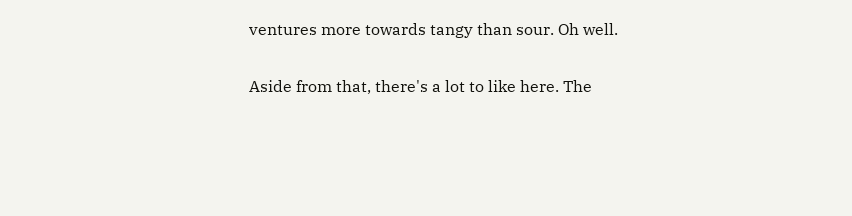ventures more towards tangy than sour. Oh well.

Aside from that, there's a lot to like here. The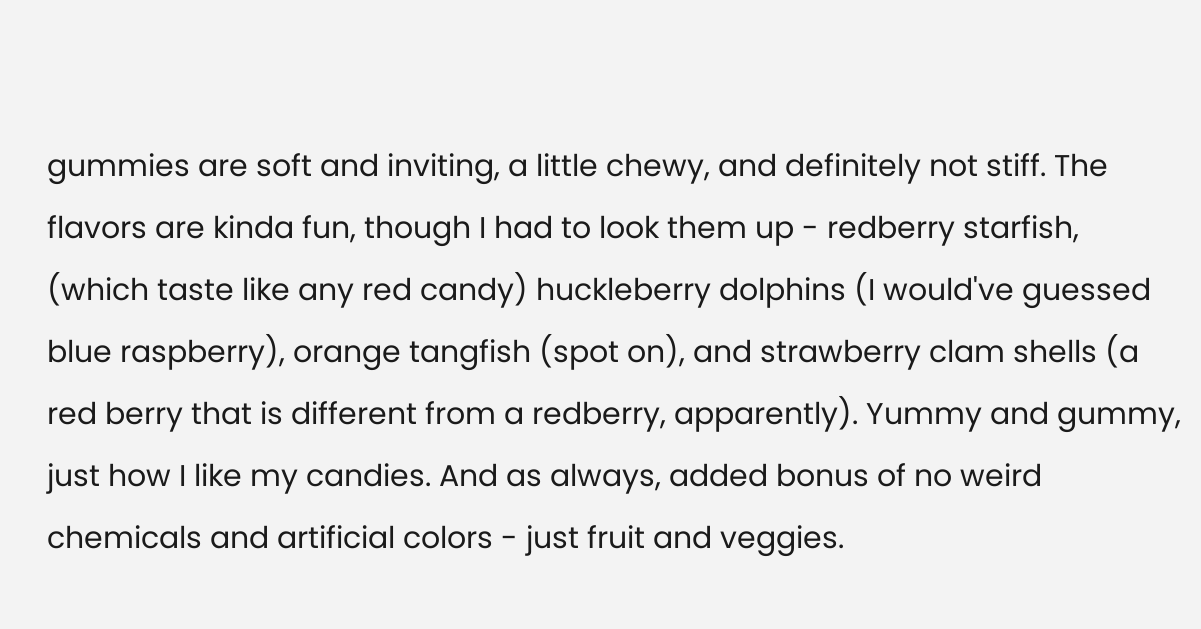gummies are soft and inviting, a little chewy, and definitely not stiff. The flavors are kinda fun, though I had to look them up - redberry starfish, (which taste like any red candy) huckleberry dolphins (I would've guessed blue raspberry), orange tangfish (spot on), and strawberry clam shells (a red berry that is different from a redberry, apparently). Yummy and gummy, just how I like my candies. And as always, added bonus of no weird chemicals and artificial colors - just fruit and veggies.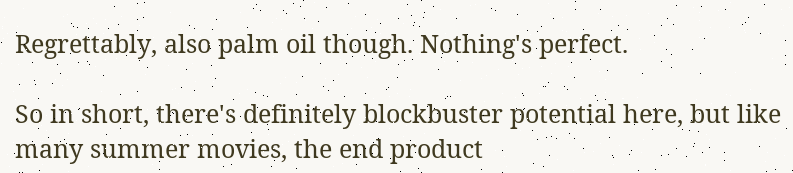Regrettably, also palm oil though. Nothing's perfect.

So in short, there's definitely blockbuster potential here, but like many summer movies, the end product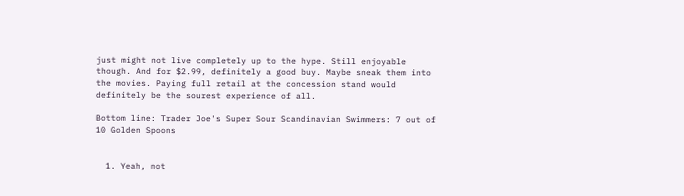just might not live completely up to the hype. Still enjoyable though. And for $2.99, definitely a good buy. Maybe sneak them into the movies. Paying full retail at the concession stand would definitely be the sourest experience of all.

Bottom line: Trader Joe's Super Sour Scandinavian Swimmers: 7 out of 10 Golden Spoons


  1. Yeah, not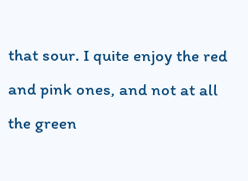that sour. I quite enjoy the red and pink ones, and not at all the green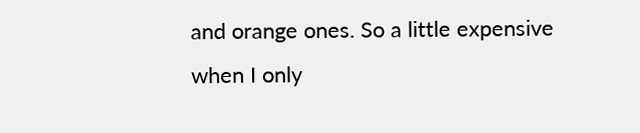and orange ones. So a little expensive when I only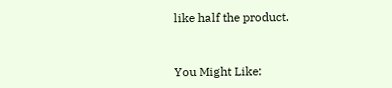like half the product.


You Might Like: